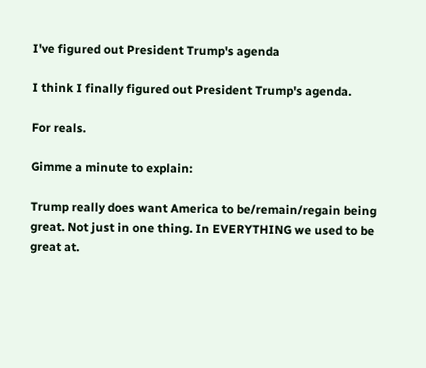I've figured out President Trump's agenda

I think I finally figured out President Trump's agenda.

For reals.

Gimme a minute to explain:

Trump really does want America to be/remain/regain being great. Not just in one thing. In EVERYTHING we used to be great at.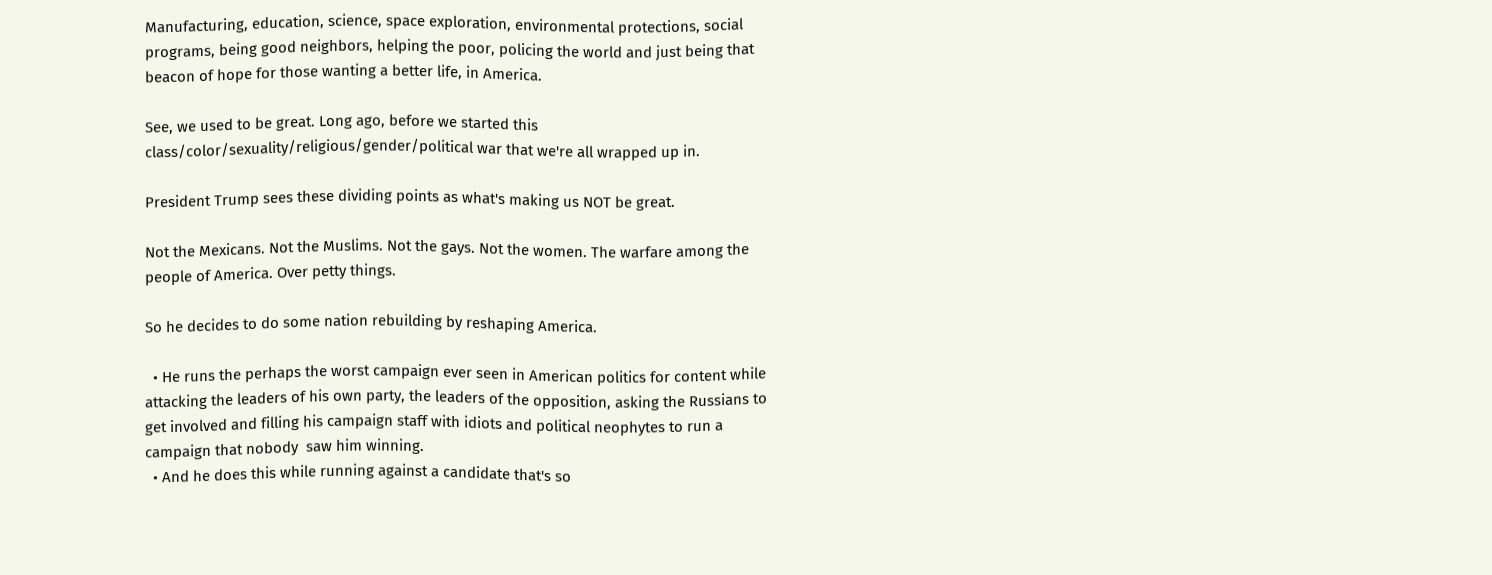Manufacturing, education, science, space exploration, environmental protections, social programs, being good neighbors, helping the poor, policing the world and just being that beacon of hope for those wanting a better life, in America.

See, we used to be great. Long ago, before we started this class/color/sexuality/religious/gender/political war that we're all wrapped up in.

President Trump sees these dividing points as what's making us NOT be great.

Not the Mexicans. Not the Muslims. Not the gays. Not the women. The warfare among the people of America. Over petty things.

So he decides to do some nation rebuilding by reshaping America.

  • He runs the perhaps the worst campaign ever seen in American politics for content while attacking the leaders of his own party, the leaders of the opposition, asking the Russians to get involved and filling his campaign staff with idiots and political neophytes to run a campaign that nobody  saw him winning.
  • And he does this while running against a candidate that's so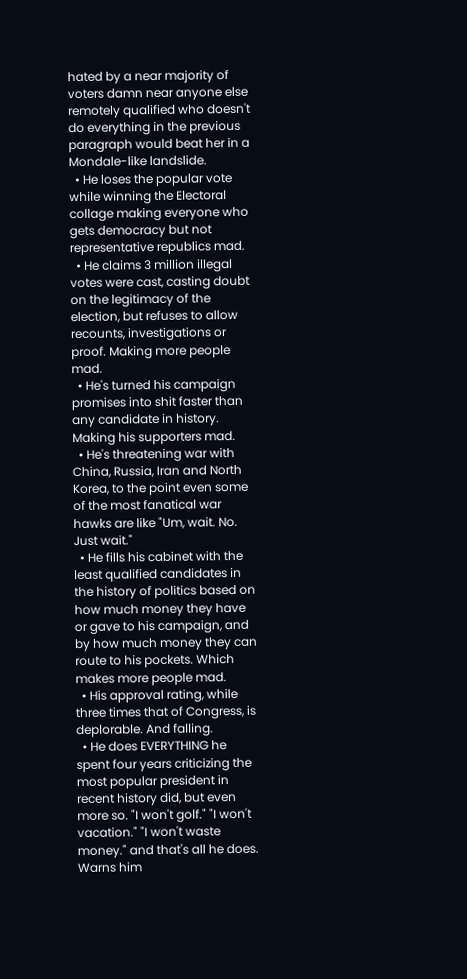hated by a near majority of voters damn near anyone else remotely qualified who doesn't do everything in the previous paragraph would beat her in a Mondale-like landslide.
  • He loses the popular vote while winning the Electoral collage making everyone who gets democracy but not representative republics mad.
  • He claims 3 million illegal votes were cast, casting doubt on the legitimacy of the election, but refuses to allow recounts, investigations or proof. Making more people mad.
  • He's turned his campaign promises into shit faster than any candidate in history. Making his supporters mad.
  • He's threatening war with China, Russia, Iran and North Korea, to the point even some of the most fanatical war hawks are like "Um, wait. No. Just wait."
  • He fills his cabinet with the least qualified candidates in the history of politics based on how much money they have or gave to his campaign, and by how much money they can route to his pockets. Which makes more people mad.
  • His approval rating, while three times that of Congress, is deplorable. And falling.
  • He does EVERYTHING he spent four years criticizing the most popular president in recent history did, but even more so. "I won't golf." "I won't vacation." "I won't waste money." and that's all he does. Warns him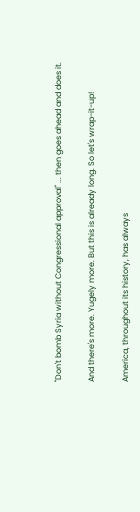"Don't bomb Syria without Congressional approval" ... then goes ahead and does it.

And there's more. Yugely more. But this is already long. So let's wrap-it-up!

America, throughout its history, has always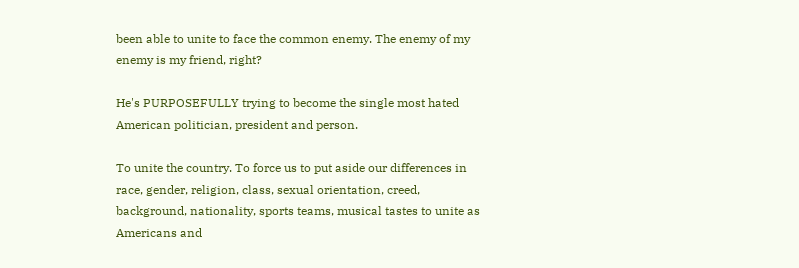been able to unite to face the common enemy. The enemy of my enemy is my friend, right?

He's PURPOSEFULLY trying to become the single most hated American politician, president and person.

To unite the country. To force us to put aside our differences in race, gender, religion, class, sexual orientation, creed, background, nationality, sports teams, musical tastes to unite as Americans and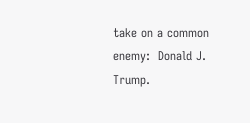take on a common enemy:  Donald J. Trump.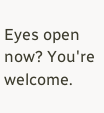Eyes open now? You're welcome.